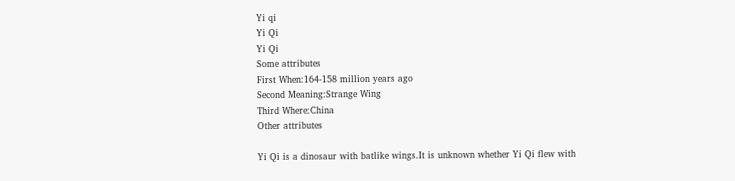Yi qi
Yi Qi
Yi Qi
Some attributes
First When:164-158 million years ago
Second Meaning:Strange Wing
Third Where:China
Other attributes

Yi Qi is a dinosaur with batlike wings.It is unknown whether Yi Qi flew with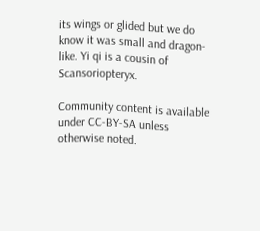its wings or glided but we do know it was small and dragon-like. Yi qi is a cousin of Scansoriopteryx.

Community content is available under CC-BY-SA unless otherwise noted.